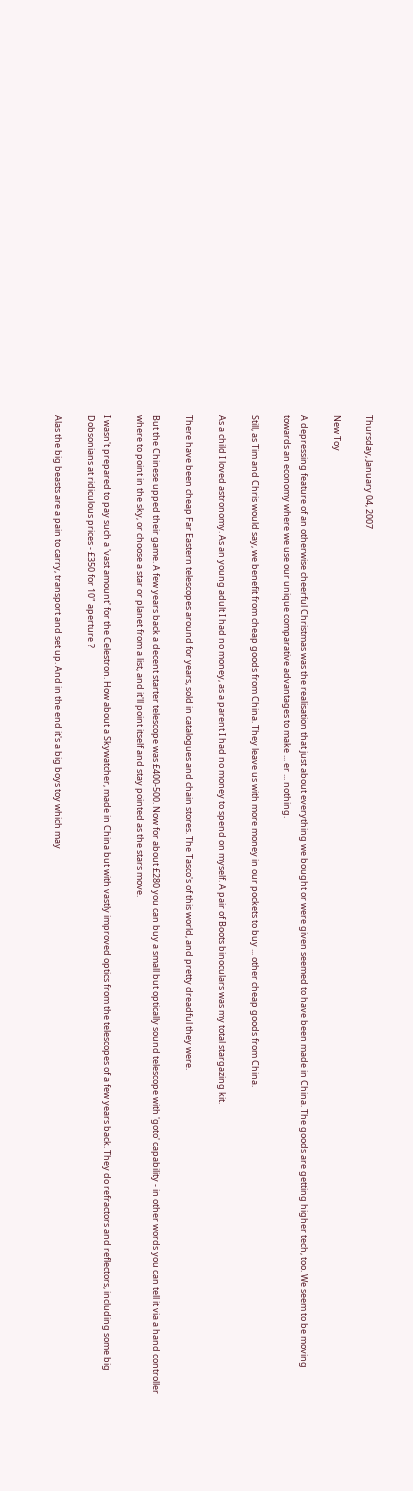Thursday, January 04, 2007

New Toy

A depressing feature of an otherwise cheerful Christmas was the realisation that just about everything we bought or were given seemed to have been made in China. The goods are getting higher tech, too. We seem to be moving towards an economy where we use our unique comparative advantages to make ... er ... nothing.

Still, as Tim and Chris would say, we benefit from cheap goods from China. They leave us with more money in our pockets to buy ... other cheap goods from China.

As a child I loved astronomy. As an young adult I had no money, as a parent I had no money to spend on myself. A pair of Boots binoculars was my total stargazing kit.

There have been cheap Far Eastern telescopes around for years, sold in catalogues and chain stores. The Tasco's of this world, and pretty dreadful they were.

But the Chinese upped their game. A few years back a decent starter telescope was £400-500. Now for about £280 you can buy a small but optically sound telescope with 'goto' capability - in other words you can tell it via a hand controller where to point in the sky, or choose a star or planet from a list, and it'll point itself and stay pointed as the stars move.

I wasn't prepared to pay such a 'vast amount' for the Celestron. How about a Skywatcher, made in China but with vastly improved optics from the telescopes of a few years back. They do refractors and reflectors, including some big Dobsonians at ridiculous prices - £350 for 10" aperture ?

Alas the big beasts are a pain to carry, transport and set up. And in the end it's a big boys toy which may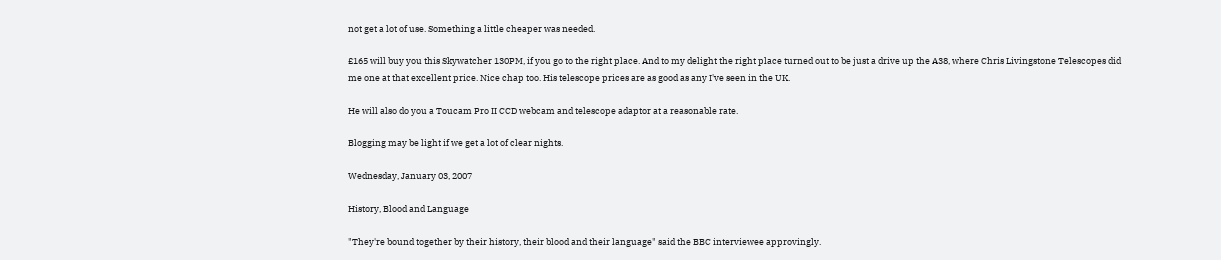not get a lot of use. Something a little cheaper was needed.

£165 will buy you this Skywatcher 130PM, if you go to the right place. And to my delight the right place turned out to be just a drive up the A38, where Chris Livingstone Telescopes did me one at that excellent price. Nice chap too. His telescope prices are as good as any I've seen in the UK.

He will also do you a Toucam Pro II CCD webcam and telescope adaptor at a reasonable rate.

Blogging may be light if we get a lot of clear nights.

Wednesday, January 03, 2007

History, Blood and Language

"They're bound together by their history, their blood and their language" said the BBC interviewee approvingly.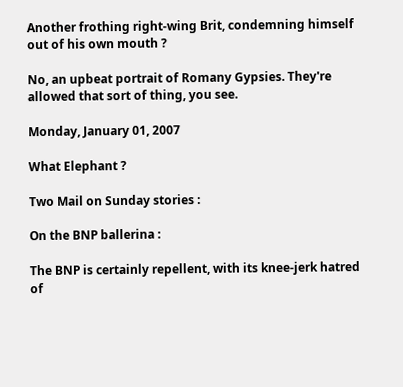Another frothing right-wing Brit, condemning himself out of his own mouth ?

No, an upbeat portrait of Romany Gypsies. They're allowed that sort of thing, you see.

Monday, January 01, 2007

What Elephant ?

Two Mail on Sunday stories :

On the BNP ballerina :

The BNP is certainly repellent, with its knee-jerk hatred of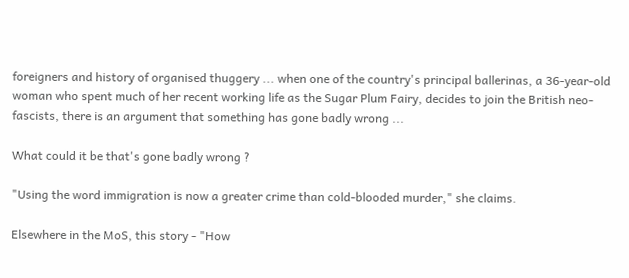foreigners and history of organised thuggery ... when one of the country's principal ballerinas, a 36-year-old woman who spent much of her recent working life as the Sugar Plum Fairy, decides to join the British neo-fascists, there is an argument that something has gone badly wrong ...

What could it be that's gone badly wrong ?

"Using the word immigration is now a greater crime than cold-blooded murder," she claims.

Elsewhere in the MoS, this story - "How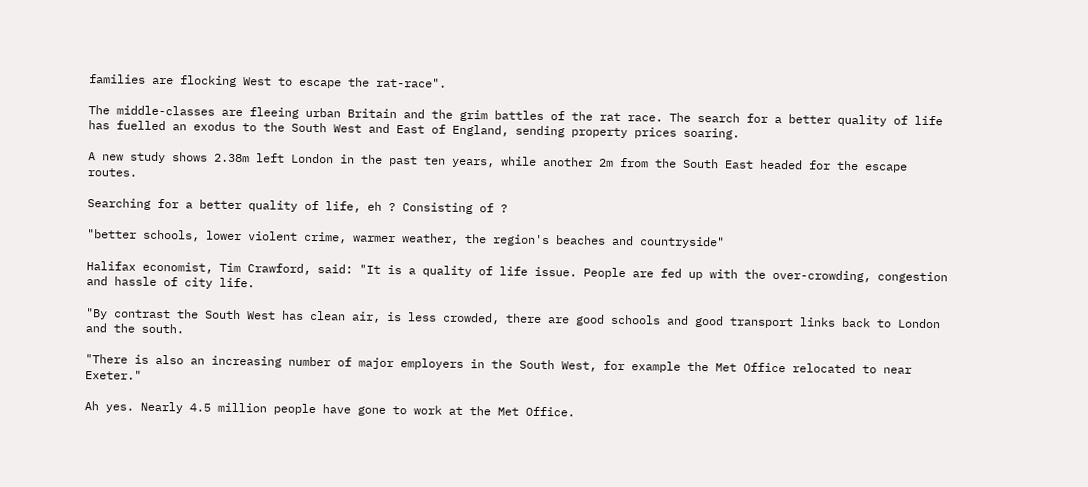families are flocking West to escape the rat-race".

The middle-classes are fleeing urban Britain and the grim battles of the rat race. The search for a better quality of life has fuelled an exodus to the South West and East of England, sending property prices soaring.

A new study shows 2.38m left London in the past ten years, while another 2m from the South East headed for the escape routes.

Searching for a better quality of life, eh ? Consisting of ?

"better schools, lower violent crime, warmer weather, the region's beaches and countryside"

Halifax economist, Tim Crawford, said: "It is a quality of life issue. People are fed up with the over-crowding, congestion and hassle of city life.

"By contrast the South West has clean air, is less crowded, there are good schools and good transport links back to London and the south.

"There is also an increasing number of major employers in the South West, for example the Met Office relocated to near Exeter."

Ah yes. Nearly 4.5 million people have gone to work at the Met Office.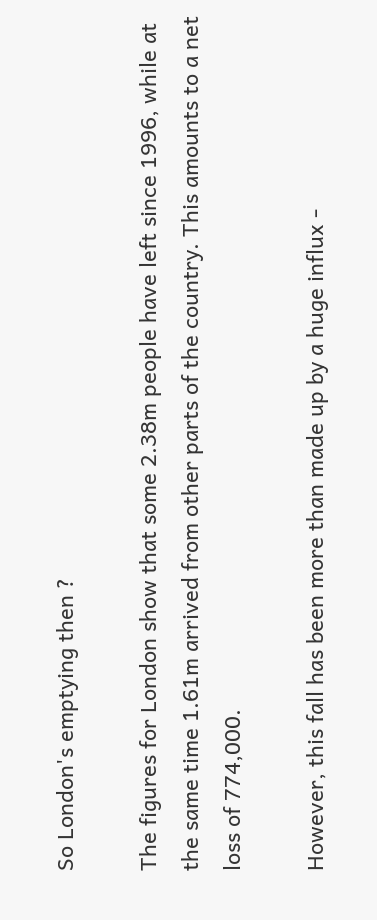So London's emptying then ?

The figures for London show that some 2.38m people have left since 1996, while at the same time 1.61m arrived from other parts of the country. This amounts to a net loss of 774,000.

However, this fall has been more than made up by a huge influx -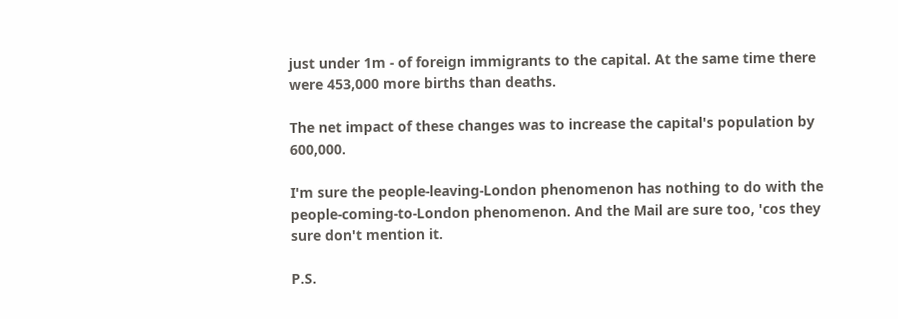just under 1m - of foreign immigrants to the capital. At the same time there were 453,000 more births than deaths.

The net impact of these changes was to increase the capital's population by 600,000.

I'm sure the people-leaving-London phenomenon has nothing to do with the people-coming-to-London phenomenon. And the Mail are sure too, 'cos they sure don't mention it.

P.S.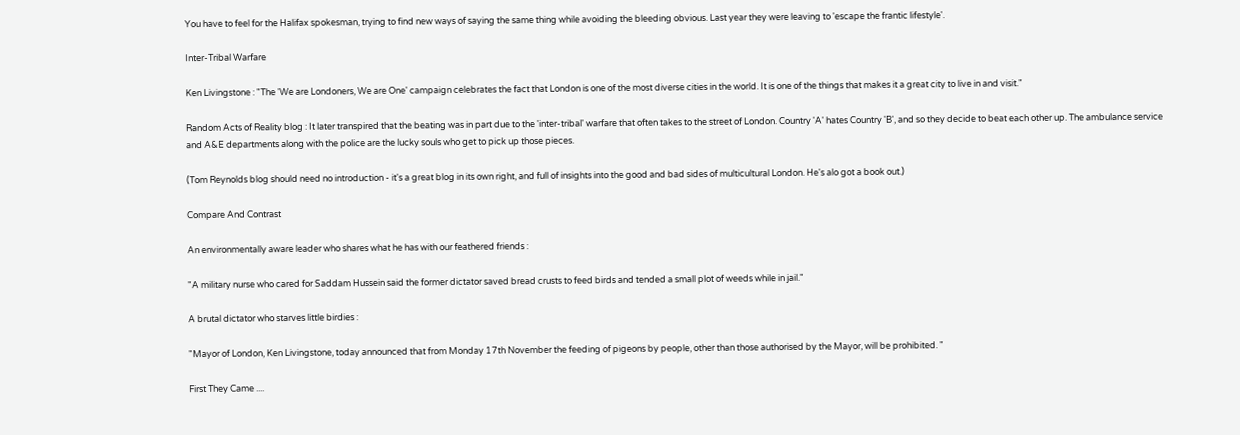You have to feel for the Halifax spokesman, trying to find new ways of saying the same thing while avoiding the bleeding obvious. Last year they were leaving to 'escape the frantic lifestyle'.

Inter-Tribal Warfare

Ken Livingstone : "The 'We are Londoners, We are One' campaign celebrates the fact that London is one of the most diverse cities in the world. It is one of the things that makes it a great city to live in and visit."

Random Acts of Reality blog : It later transpired that the beating was in part due to the 'inter-tribal' warfare that often takes to the street of London. Country 'A' hates Country 'B', and so they decide to beat each other up. The ambulance service and A&E departments along with the police are the lucky souls who get to pick up those pieces.

(Tom Reynolds blog should need no introduction - it's a great blog in its own right, and full of insights into the good and bad sides of multicultural London. He's alo got a book out.)

Compare And Contrast

An environmentally aware leader who shares what he has with our feathered friends :

"A military nurse who cared for Saddam Hussein said the former dictator saved bread crusts to feed birds and tended a small plot of weeds while in jail."

A brutal dictator who starves little birdies :

"Mayor of London, Ken Livingstone, today announced that from Monday 17th November the feeding of pigeons by people, other than those authorised by the Mayor, will be prohibited. "

First They Came ....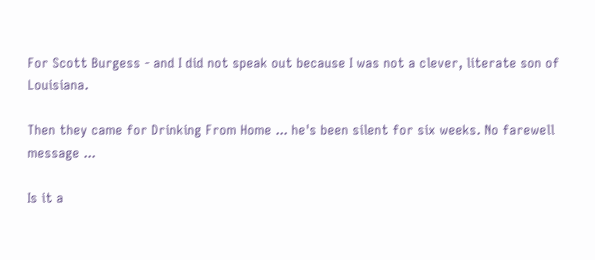For Scott Burgess - and I did not speak out because I was not a clever, literate son of Louisiana.

Then they came for Drinking From Home ... he's been silent for six weeks. No farewell message ...

Is it a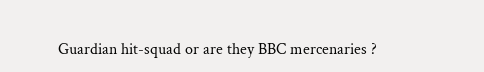Guardian hit-squad or are they BBC mercenaries ?